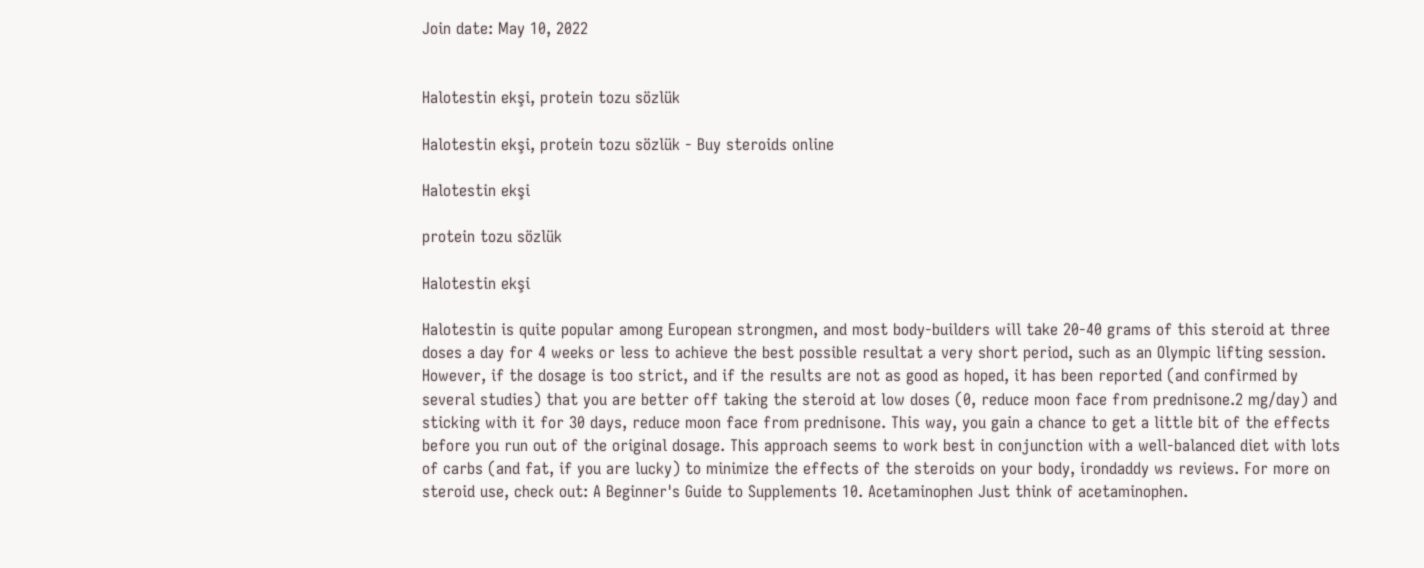Join date: May 10, 2022


Halotestin ekşi, protein tozu sözlük

Halotestin ekşi, protein tozu sözlük - Buy steroids online

Halotestin ekşi

protein tozu sözlük

Halotestin ekşi

Halotestin is quite popular among European strongmen, and most body-builders will take 20-40 grams of this steroid at three doses a day for 4 weeks or less to achieve the best possible resultat a very short period, such as an Olympic lifting session. However, if the dosage is too strict, and if the results are not as good as hoped, it has been reported (and confirmed by several studies) that you are better off taking the steroid at low doses (0, reduce moon face from prednisone.2 mg/day) and sticking with it for 30 days, reduce moon face from prednisone. This way, you gain a chance to get a little bit of the effects before you run out of the original dosage. This approach seems to work best in conjunction with a well-balanced diet with lots of carbs (and fat, if you are lucky) to minimize the effects of the steroids on your body, irondaddy ws reviews. For more on steroid use, check out: A Beginner's Guide to Supplements 10. Acetaminophen Just think of acetaminophen.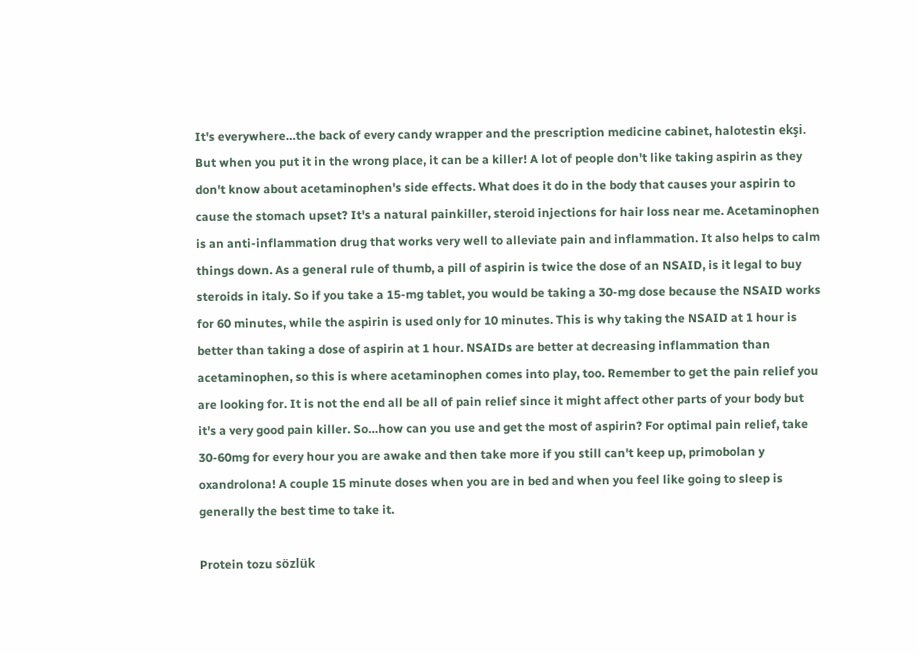It's everywhere…the back of every candy wrapper and the prescription medicine cabinet, halotestin ekşi. But when you put it in the wrong place, it can be a killer! A lot of people don't like taking aspirin as they don't know about acetaminophen's side effects. What does it do in the body that causes your aspirin to cause the stomach upset? It's a natural painkiller, steroid injections for hair loss near me. Acetaminophen is an anti-inflammation drug that works very well to alleviate pain and inflammation. It also helps to calm things down. As a general rule of thumb, a pill of aspirin is twice the dose of an NSAID, is it legal to buy steroids in italy. So if you take a 15-mg tablet, you would be taking a 30-mg dose because the NSAID works for 60 minutes, while the aspirin is used only for 10 minutes. This is why taking the NSAID at 1 hour is better than taking a dose of aspirin at 1 hour. NSAIDs are better at decreasing inflammation than acetaminophen, so this is where acetaminophen comes into play, too. Remember to get the pain relief you are looking for. It is not the end all be all of pain relief since it might affect other parts of your body but it's a very good pain killer. So…how can you use and get the most of aspirin? For optimal pain relief, take 30-60mg for every hour you are awake and then take more if you still can't keep up, primobolan y oxandrolona! A couple 15 minute doses when you are in bed and when you feel like going to sleep is generally the best time to take it.

Protein tozu sözlük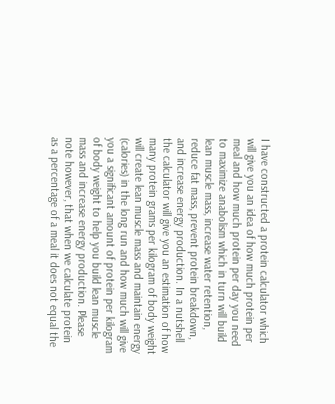I have constructed a protein calculator which will give you an idea of how much protein per meal and how much protein per day you need to maximize anabolism which in turn will build lean muscle mass, increase water retention, reduce fat mass, prevent protein breakdown, and increase energy production. In a nutshell the calculator will give you an estimation of how many protein grams per kilogram of body weight will create lean muscle mass and maintain energy (calories) in the long run and how much will give you a significant amount of protein per kilogram of body weight to help you build lean muscle mass and increase energy production. Please note however, that when we calculate protein as a percentage of a meal it does not equal the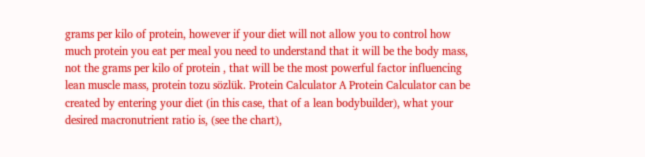grams per kilo of protein, however if your diet will not allow you to control how much protein you eat per meal you need to understand that it will be the body mass, not the grams per kilo of protein , that will be the most powerful factor influencing lean muscle mass, protein tozu sözlük. Protein Calculator A Protein Calculator can be created by entering your diet (in this case, that of a lean bodybuilder), what your desired macronutrient ratio is, (see the chart),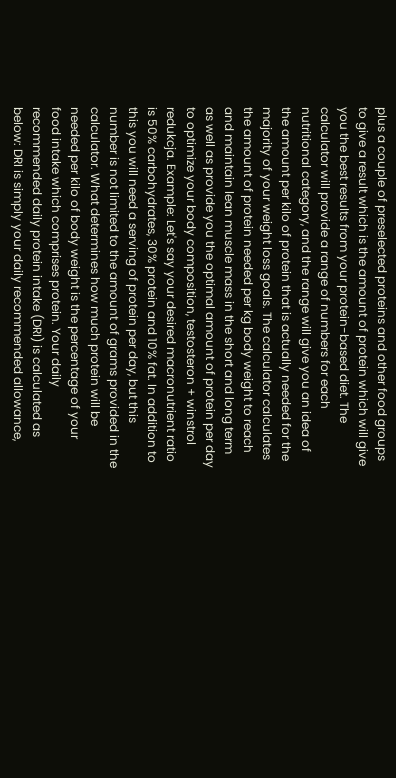plus a couple of preselected proteins and other food groups to give a result which is the amount of protein which will give you the best results from your protein-based diet. The calculator will provide a range of numbers for each nutritional category, and the range will give you an idea of the amount per kilo of protein that is actually needed for the majority of your weight loss goals. The calculator calculates the amount of protein needed per kg body weight to reach and maintain lean muscle mass in the short and long term as well as provide you the optimal amount of protein per day to optimize your body composition, testosteron + winstrol redukcja. Example: Let's say your desired macronutrient ratio is 50% carbohydrates, 30% protein and 10% fat. In addition to this you will need a serving of protein per day, but this number is not limited to the amount of grams provided in the calculator. What determines how much protein will be needed per kilo of body weight is the percentage of your food intake which comprises protein. Your daily recommended daily protein intake (DRI) is calculated as below: DRI is simply your daily recommended allowance,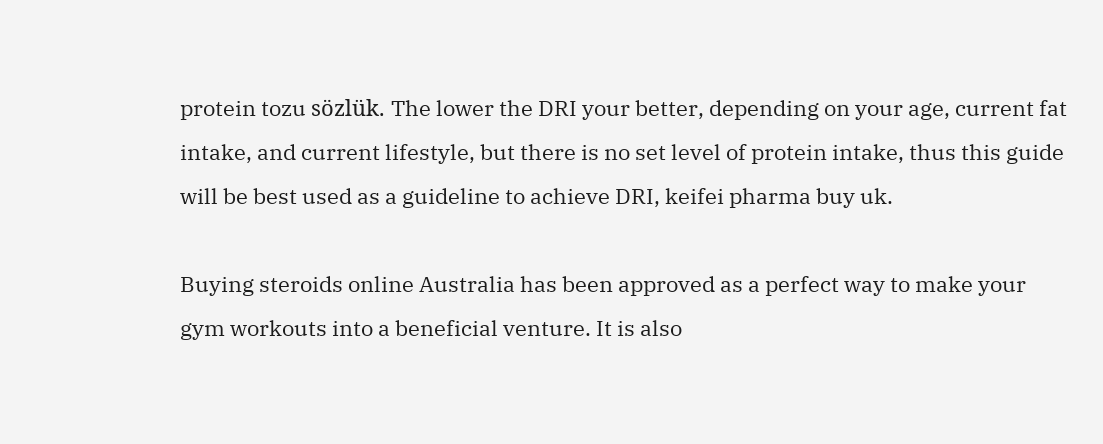protein tozu sözlük. The lower the DRI your better, depending on your age, current fat intake, and current lifestyle, but there is no set level of protein intake, thus this guide will be best used as a guideline to achieve DRI, keifei pharma buy uk.

Buying steroids online Australia has been approved as a perfect way to make your gym workouts into a beneficial venture. It is also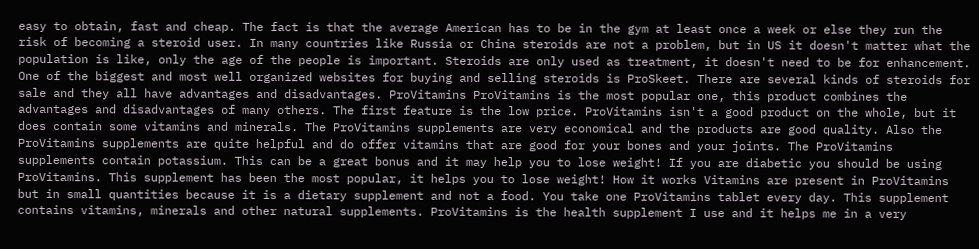easy to obtain, fast and cheap. The fact is that the average American has to be in the gym at least once a week or else they run the risk of becoming a steroid user. In many countries like Russia or China steroids are not a problem, but in US it doesn't matter what the population is like, only the age of the people is important. Steroids are only used as treatment, it doesn't need to be for enhancement. One of the biggest and most well organized websites for buying and selling steroids is ProSkeet. There are several kinds of steroids for sale and they all have advantages and disadvantages. ProVitamins ProVitamins is the most popular one, this product combines the advantages and disadvantages of many others. The first feature is the low price. ProVitamins isn't a good product on the whole, but it does contain some vitamins and minerals. The ProVitamins supplements are very economical and the products are good quality. Also the ProVitamins supplements are quite helpful and do offer vitamins that are good for your bones and your joints. The ProVitamins supplements contain potassium. This can be a great bonus and it may help you to lose weight! If you are diabetic you should be using ProVitamins. This supplement has been the most popular, it helps you to lose weight! How it works Vitamins are present in ProVitamins but in small quantities because it is a dietary supplement and not a food. You take one ProVitamins tablet every day. This supplement contains vitamins, minerals and other natural supplements. ProVitamins is the health supplement I use and it helps me in a very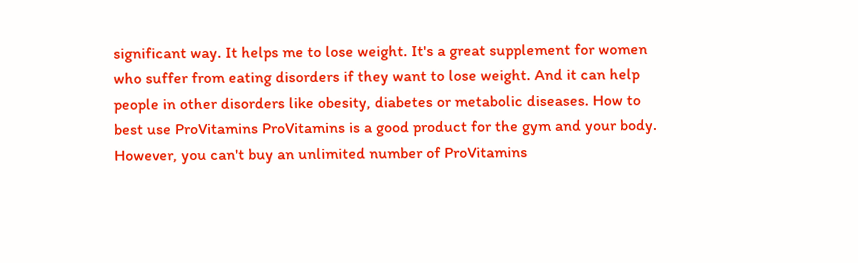significant way. It helps me to lose weight. It's a great supplement for women who suffer from eating disorders if they want to lose weight. And it can help people in other disorders like obesity, diabetes or metabolic diseases. How to best use ProVitamins ProVitamins is a good product for the gym and your body. However, you can't buy an unlimited number of ProVitamins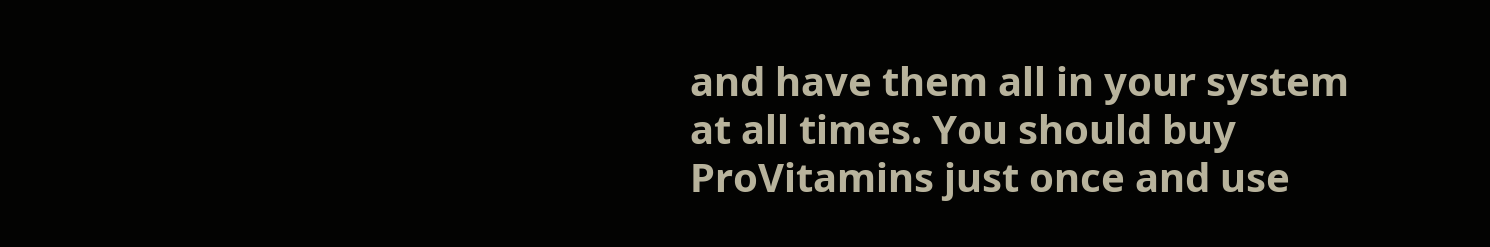and have them all in your system at all times. You should buy ProVitamins just once and use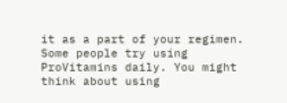it as a part of your regimen. Some people try using ProVitamins daily. You might think about using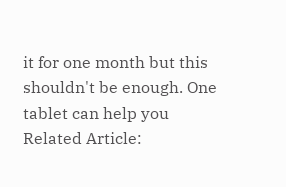it for one month but this shouldn't be enough. One tablet can help you Related Article: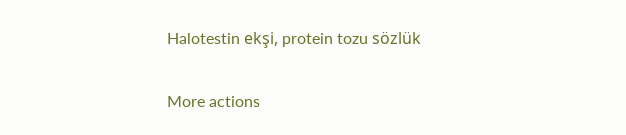Halotestin ekşi, protein tozu sözlük

More actions